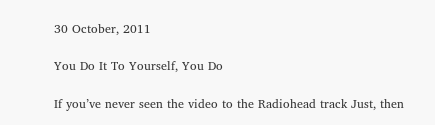30 October, 2011

You Do It To Yourself, You Do

If you’ve never seen the video to the Radiohead track Just, then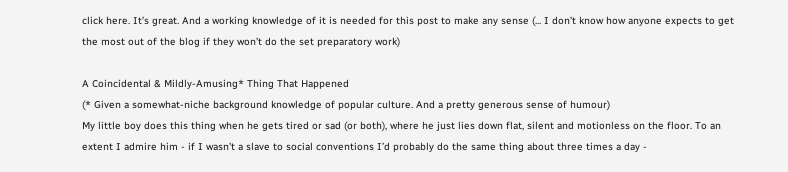click here. It’s great. And a working knowledge of it is needed for this post to make any sense (... I don’t know how anyone expects to get the most out of the blog if they won’t do the set preparatory work)

A Coincidental & Mildly-Amusing* Thing That Happened
(* Given a somewhat-niche background knowledge of popular culture. And a pretty generous sense of humour)
My little boy does this thing when he gets tired or sad (or both), where he just lies down flat, silent and motionless on the floor. To an extent I admire him - if I wasn’t a slave to social conventions I’d probably do the same thing about three times a day -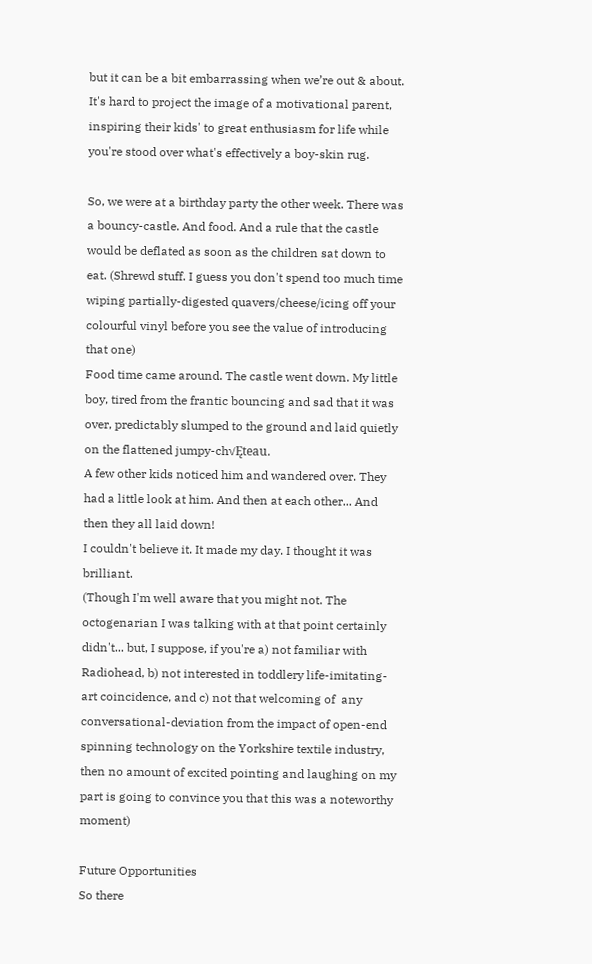but it can be a bit embarrassing when we’re out & about. It's hard to project the image of a motivational parent, inspiring their kids' to great enthusiasm for life while you're stood over what's effectively a boy-skin rug.

So, we were at a birthday party the other week. There was a bouncy-castle. And food. And a rule that the castle would be deflated as soon as the children sat down to eat. (Shrewd stuff. I guess you don't spend too much time wiping partially-digested quavers/cheese/icing off your colourful vinyl before you see the value of introducing that one)
Food time came around. The castle went down. My little boy, tired from the frantic bouncing and sad that it was over, predictably slumped to the ground and laid quietly on the flattened jumpy-ch√Ęteau.
A few other kids noticed him and wandered over. They had a little look at him. And then at each other... And then they all laid down!
I couldn't believe it. It made my day. I thought it was brilliant.
(Though I'm well aware that you might not. The octogenarian I was talking with at that point certainly didn't... but, I suppose, if you're a) not familiar with Radiohead, b) not interested in toddlery life-imitating-art coincidence, and c) not that welcoming of  any conversational-deviation from the impact of open-end spinning technology on the Yorkshire textile industry, then no amount of excited pointing and laughing on my part is going to convince you that this was a noteworthy moment)

Future Opportunities
So there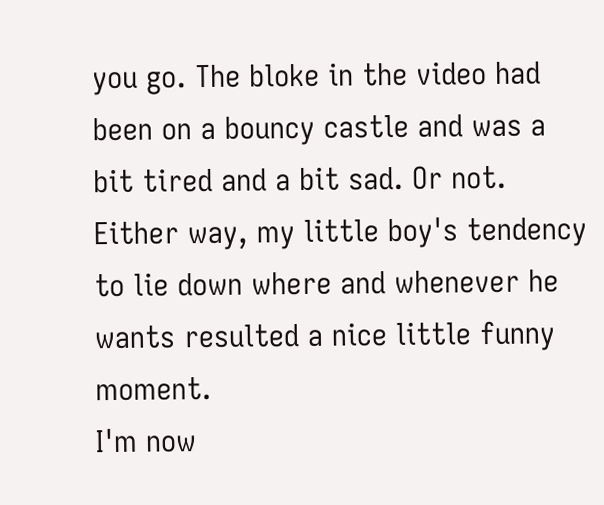you go. The bloke in the video had been on a bouncy castle and was a bit tired and a bit sad. Or not.
Either way, my little boy's tendency to lie down where and whenever he wants resulted a nice little funny moment.
I'm now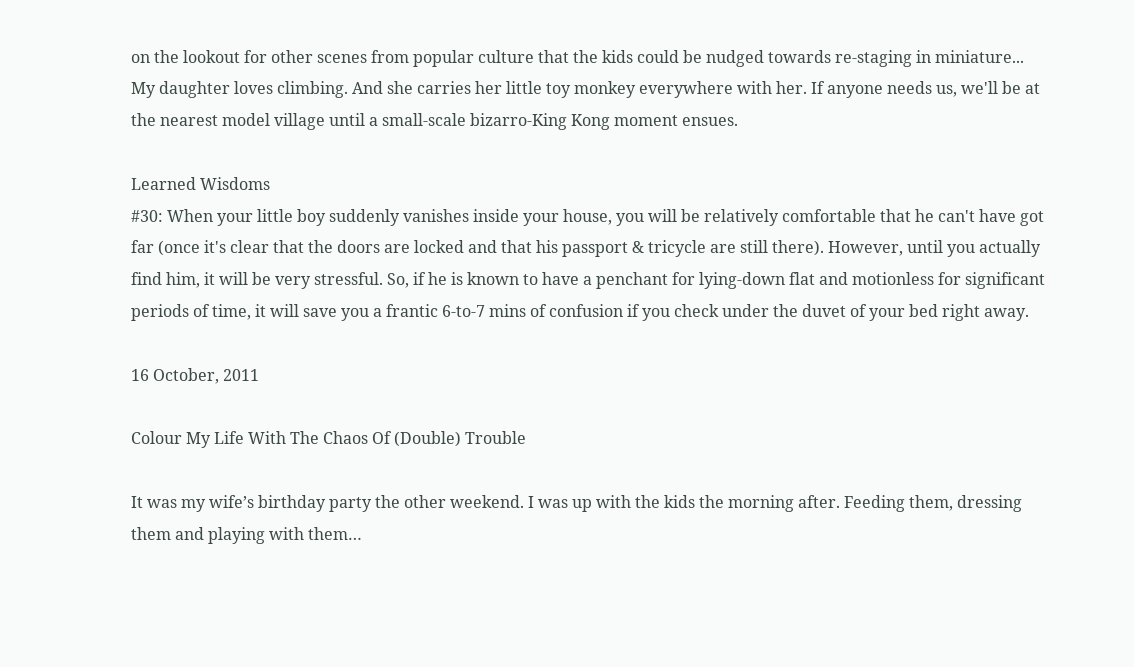on the lookout for other scenes from popular culture that the kids could be nudged towards re-staging in miniature...
My daughter loves climbing. And she carries her little toy monkey everywhere with her. If anyone needs us, we'll be at the nearest model village until a small-scale bizarro-King Kong moment ensues.

Learned Wisdoms
#30: When your little boy suddenly vanishes inside your house, you will be relatively comfortable that he can't have got far (once it's clear that the doors are locked and that his passport & tricycle are still there). However, until you actually find him, it will be very stressful. So, if he is known to have a penchant for lying-down flat and motionless for significant periods of time, it will save you a frantic 6-to-7 mins of confusion if you check under the duvet of your bed right away.

16 October, 2011

Colour My Life With The Chaos Of (Double) Trouble

It was my wife’s birthday party the other weekend. I was up with the kids the morning after. Feeding them, dressing them and playing with them…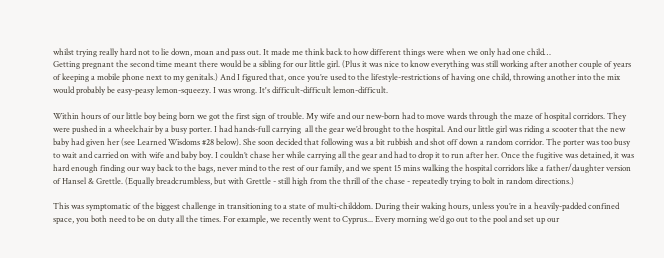whilst trying really hard not to lie down, moan and pass out. It made me think back to how different things were when we only had one child…
Getting pregnant the second time meant there would be a sibling for our little girl. (Plus it was nice to know everything was still working after another couple of years of keeping a mobile phone next to my genitals.) And I figured that, once you’re used to the lifestyle-restrictions of having one child, throwing another into the mix would probably be easy-peasy lemon-squeezy. I was wrong. It's difficult-difficult lemon-difficult.

Within hours of our little boy being born we got the first sign of trouble. My wife and our new-born had to move wards through the maze of hospital corridors. They were pushed in a wheelchair by a busy porter. I had hands-full carrying  all the gear we’d brought to the hospital. And our little girl was riding a scooter that the new baby had given her (see Learned Wisdoms #28 below). She soon decided that following was a bit rubbish and shot off down a random corridor. The porter was too busy to wait and carried on with wife and baby boy. I couldn’t chase her while carrying all the gear and had to drop it to run after her. Once the fugitive was detained, it was hard enough finding our way back to the bags, never mind to the rest of our family, and we spent 15 mins walking the hospital corridors like a father/daughter version of Hansel & Grettle. (Equally breadcrumbless, but with Grettle - still high from the thrill of the chase - repeatedly trying to bolt in random directions.)

This was symptomatic of the biggest challenge in transitioning to a state of multi-childdom. During their waking hours, unless you’re in a heavily-padded confined space, you both need to be on duty all the times. For example, we recently went to Cyprus... Every morning we’d go out to the pool and set up our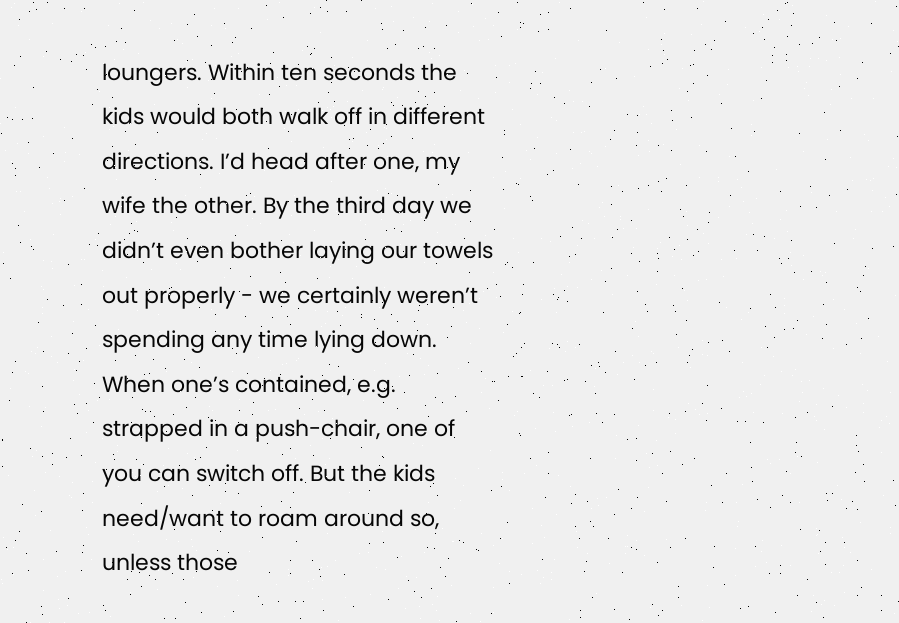loungers. Within ten seconds the kids would both walk off in different directions. I’d head after one, my wife the other. By the third day we didn’t even bother laying our towels out properly - we certainly weren’t spending any time lying down.
When one’s contained, e.g. strapped in a push-chair, one of you can switch off. But the kids need/want to roam around so, unless those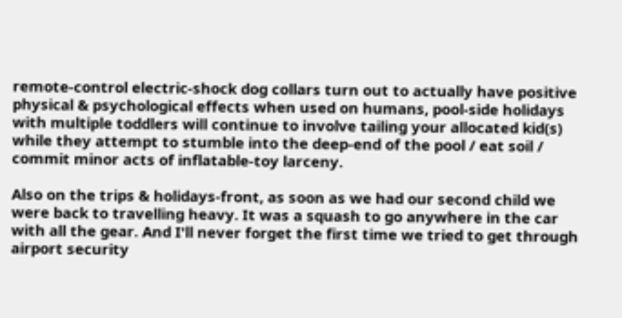remote-control electric-shock dog collars turn out to actually have positive physical & psychological effects when used on humans, pool-side holidays with multiple toddlers will continue to involve tailing your allocated kid(s) while they attempt to stumble into the deep-end of the pool / eat soil / commit minor acts of inflatable-toy larceny.

Also on the trips & holidays-front, as soon as we had our second child we were back to travelling heavy. It was a squash to go anywhere in the car with all the gear. And I'll never forget the first time we tried to get through airport security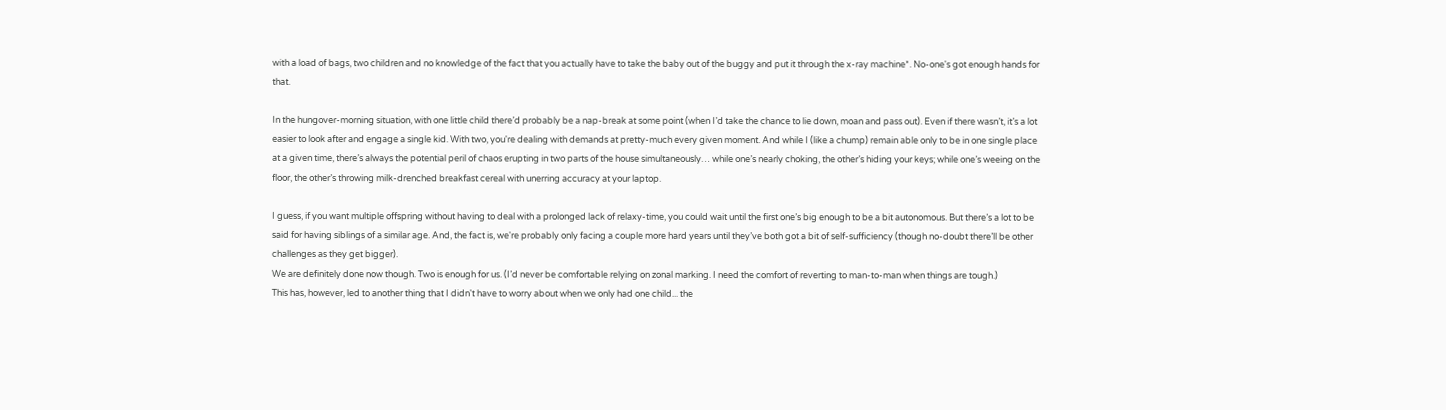with a load of bags, two children and no knowledge of the fact that you actually have to take the baby out of the buggy and put it through the x-ray machine*. No-one's got enough hands for that.

In the hungover-morning situation, with one little child there’d probably be a nap-break at some point (when I’d take the chance to lie down, moan and pass out). Even if there wasn’t, it’s a lot easier to look after and engage a single kid. With two, you're dealing with demands at pretty-much every given moment. And while I (like a chump) remain able only to be in one single place at a given time, there’s always the potential peril of chaos erupting in two parts of the house simultaneously… while one’s nearly choking, the other’s hiding your keys; while one’s weeing on the floor, the other’s throwing milk-drenched breakfast cereal with unerring accuracy at your laptop.

I guess, if you want multiple offspring without having to deal with a prolonged lack of relaxy-time, you could wait until the first one’s big enough to be a bit autonomous. But there’s a lot to be said for having siblings of a similar age. And, the fact is, we're probably only facing a couple more hard years until they’ve both got a bit of self-sufficiency (though no-doubt there’ll be other challenges as they get bigger).
We are definitely done now though. Two is enough for us. (I’d never be comfortable relying on zonal marking. I need the comfort of reverting to man-to-man when things are tough.)
This has, however, led to another thing that I didn't have to worry about when we only had one child... the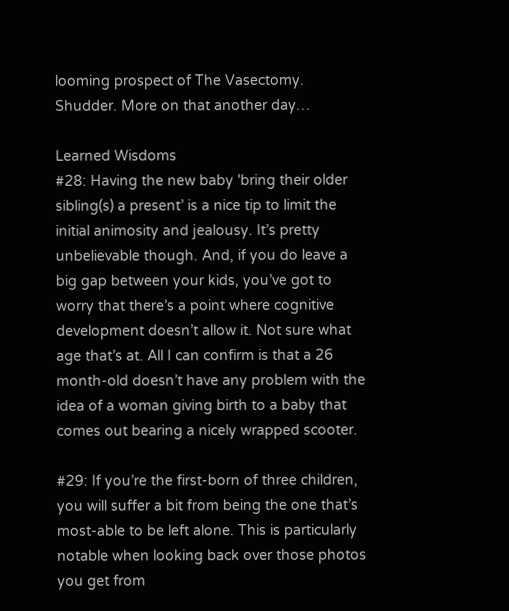looming prospect of The Vasectomy. Shudder. More on that another day…

Learned Wisdoms
#28: Having the new baby 'bring their older sibling(s) a present’ is a nice tip to limit the initial animosity and jealousy. It’s pretty unbelievable though. And, if you do leave a big gap between your kids, you’ve got to worry that there’s a point where cognitive development doesn’t allow it. Not sure what age that’s at. All I can confirm is that a 26 month-old doesn’t have any problem with the idea of a woman giving birth to a baby that comes out bearing a nicely wrapped scooter.

#29: If you’re the first-born of three children, you will suffer a bit from being the one that’s most-able to be left alone. This is particularly notable when looking back over those photos you get from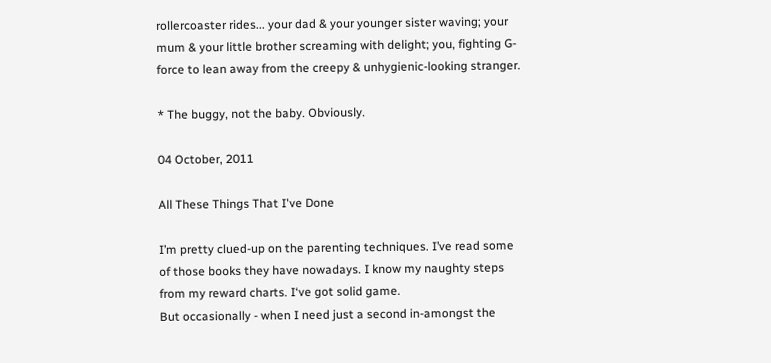rollercoaster rides... your dad & your younger sister waving; your mum & your little brother screaming with delight; you, fighting G-force to lean away from the creepy & unhygienic-looking stranger.

* The buggy, not the baby. Obviously.

04 October, 2011

All These Things That I've Done

I’m pretty clued-up on the parenting techniques. I’ve read some of those books they have nowadays. I know my naughty steps from my reward charts. I‘ve got solid game.
But occasionally - when I need just a second in-amongst the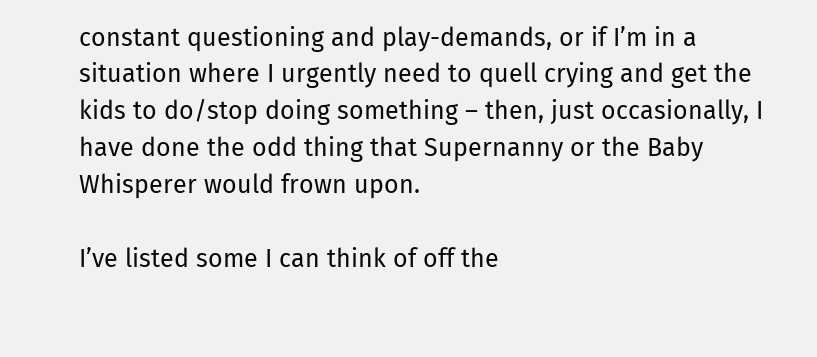constant questioning and play-demands, or if I’m in a situation where I urgently need to quell crying and get the kids to do/stop doing something – then, just occasionally, I have done the odd thing that Supernanny or the Baby Whisperer would frown upon.

I’ve listed some I can think of off the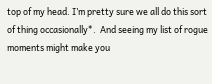top of my head. I’m pretty sure we all do this sort of thing occasionally*.  And seeing my list of rogue moments might make you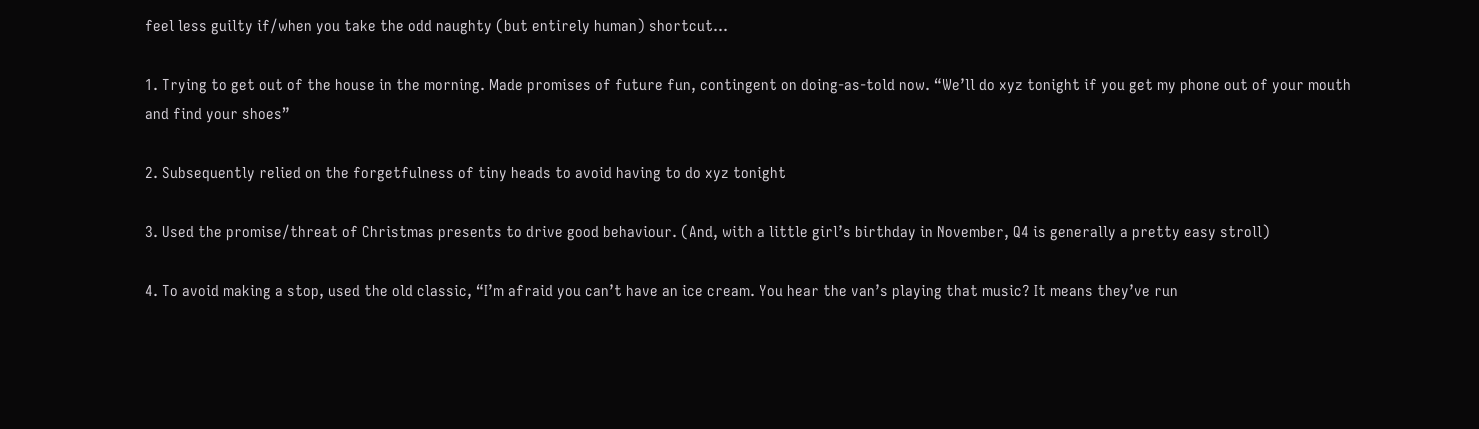feel less guilty if/when you take the odd naughty (but entirely human) shortcut…

1. Trying to get out of the house in the morning. Made promises of future fun, contingent on doing-as-told now. “We’ll do xyz tonight if you get my phone out of your mouth and find your shoes”

2. Subsequently relied on the forgetfulness of tiny heads to avoid having to do xyz tonight

3. Used the promise/threat of Christmas presents to drive good behaviour. (And, with a little girl’s birthday in November, Q4 is generally a pretty easy stroll)

4. To avoid making a stop, used the old classic, “I’m afraid you can’t have an ice cream. You hear the van’s playing that music? It means they’ve run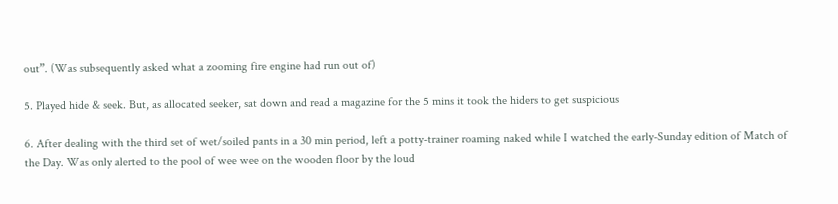out”. (Was subsequently asked what a zooming fire engine had run out of)

5. Played hide & seek. But, as allocated seeker, sat down and read a magazine for the 5 mins it took the hiders to get suspicious

6. After dealing with the third set of wet/soiled pants in a 30 min period, left a potty-trainer roaming naked while I watched the early-Sunday edition of Match of the Day. Was only alerted to the pool of wee wee on the wooden floor by the loud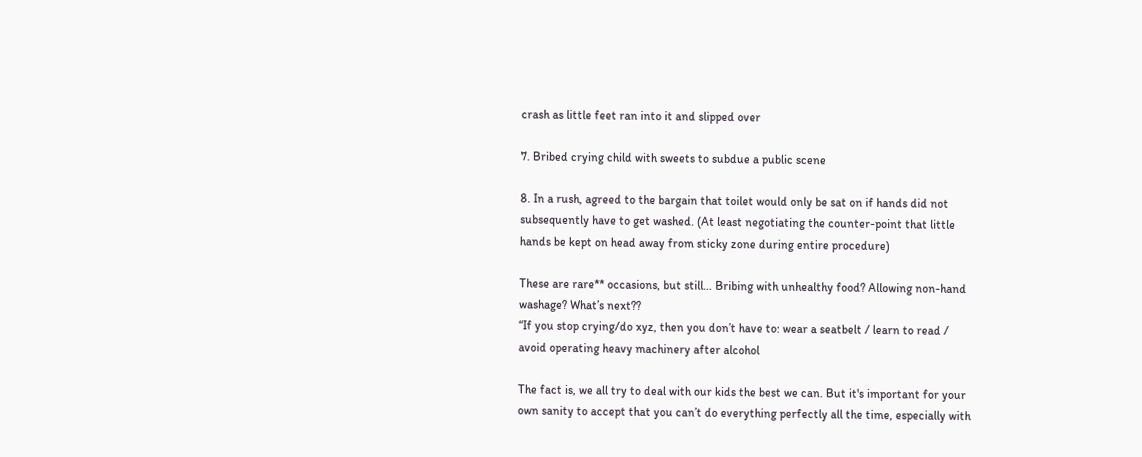crash as little feet ran into it and slipped over

7. Bribed crying child with sweets to subdue a public scene

8. In a rush, agreed to the bargain that toilet would only be sat on if hands did not subsequently have to get washed. (At least negotiating the counter-point that little hands be kept on head away from sticky zone during entire procedure)

These are rare** occasions, but still… Bribing with unhealthy food? Allowing non-hand washage? What’s next??
“If you stop crying/do xyz, then you don’t have to: wear a seatbelt / learn to read / avoid operating heavy machinery after alcohol

The fact is, we all try to deal with our kids the best we can. But it's important for your own sanity to accept that you can’t do everything perfectly all the time, especially with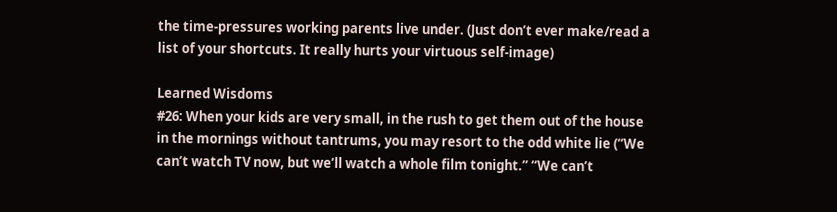the time-pressures working parents live under. (Just don’t ever make/read a list of your shortcuts. It really hurts your virtuous self-image)

Learned Wisdoms
#26: When your kids are very small, in the rush to get them out of the house in the mornings without tantrums, you may resort to the odd white lie (“We can’t watch TV now, but we’ll watch a whole film tonight.” “We can’t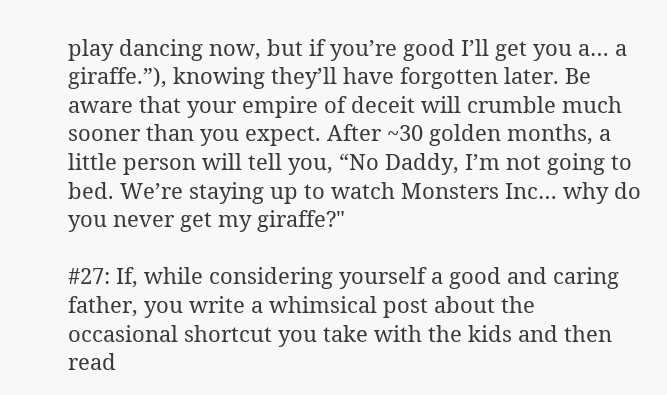play dancing now, but if you’re good I’ll get you a… a giraffe.”), knowing they’ll have forgotten later. Be aware that your empire of deceit will crumble much sooner than you expect. After ~30 golden months, a little person will tell you, “No Daddy, I’m not going to bed. We’re staying up to watch Monsters Inc… why do you never get my giraffe?"

#27: If, while considering yourself a good and caring father, you write a whimsical post about the occasional shortcut you take with the kids and then read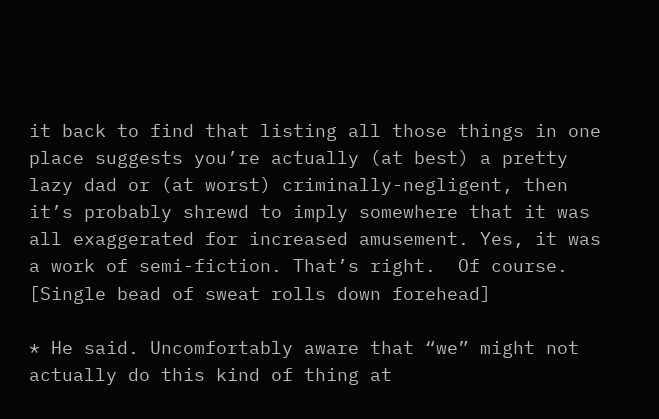it back to find that listing all those things in one place suggests you’re actually (at best) a pretty lazy dad or (at worst) criminally-negligent, then it’s probably shrewd to imply somewhere that it was all exaggerated for increased amusement. Yes, it was a work of semi-fiction. That’s right.  Of course. [Single bead of sweat rolls down forehead]

* He said. Uncomfortably aware that “we” might not actually do this kind of thing at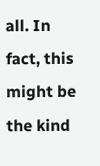all. In fact, this might be the kind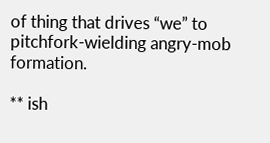of thing that drives “we” to pitchfork-wielding angry-mob formation.

** ish